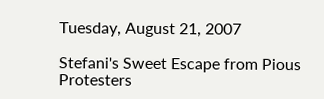Tuesday, August 21, 2007

Stefani's Sweet Escape from Pious Protesters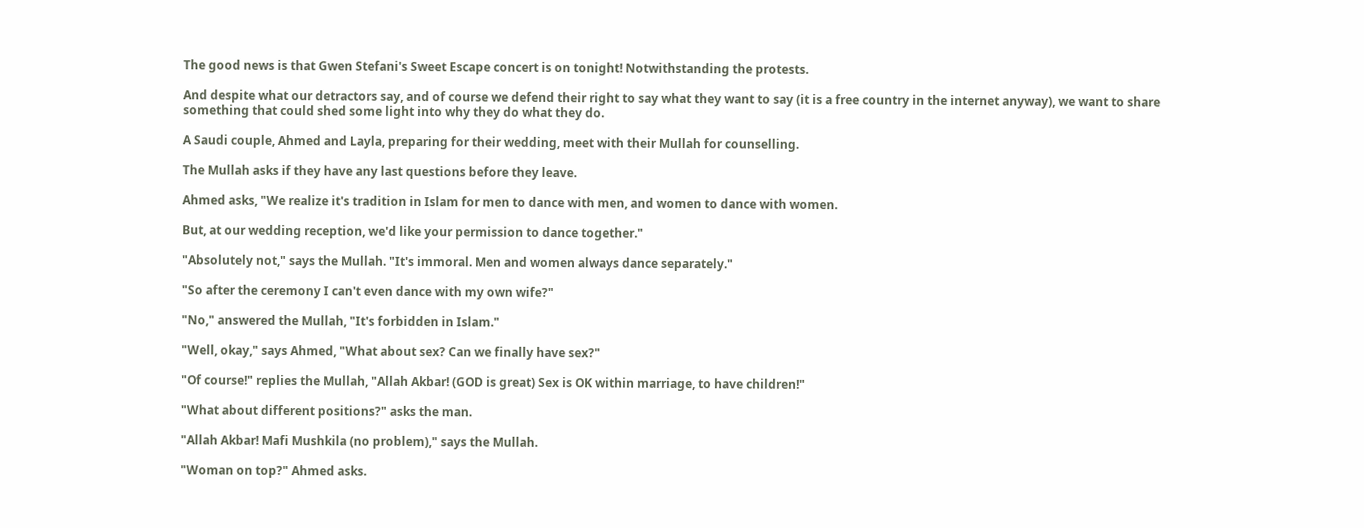The good news is that Gwen Stefani's Sweet Escape concert is on tonight! Notwithstanding the protests.

And despite what our detractors say, and of course we defend their right to say what they want to say (it is a free country in the internet anyway), we want to share something that could shed some light into why they do what they do.

A Saudi couple, Ahmed and Layla, preparing for their wedding, meet with their Mullah for counselling.

The Mullah asks if they have any last questions before they leave.

Ahmed asks, "We realize it's tradition in Islam for men to dance with men, and women to dance with women.

But, at our wedding reception, we'd like your permission to dance together."

"Absolutely not," says the Mullah. "It's immoral. Men and women always dance separately."

"So after the ceremony I can't even dance with my own wife?"

"No," answered the Mullah, "It's forbidden in Islam."

"Well, okay," says Ahmed, "What about sex? Can we finally have sex?"

"Of course!" replies the Mullah, "Allah Akbar! (GOD is great) Sex is OK within marriage, to have children!"

"What about different positions?" asks the man.

"Allah Akbar! Mafi Mushkila (no problem)," says the Mullah.

"Woman on top?" Ahmed asks.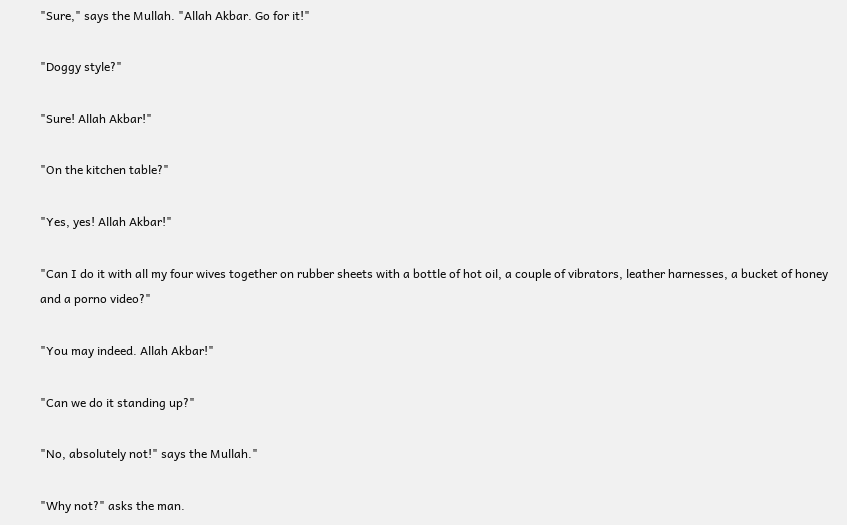"Sure," says the Mullah. "Allah Akbar. Go for it!"

"Doggy style?"

"Sure! Allah Akbar!"

"On the kitchen table?"

"Yes, yes! Allah Akbar!"

"Can I do it with all my four wives together on rubber sheets with a bottle of hot oil, a couple of vibrators, leather harnesses, a bucket of honey and a porno video?"

"You may indeed. Allah Akbar!"

"Can we do it standing up?"

"No, absolutely not!" says the Mullah."

"Why not?" asks the man.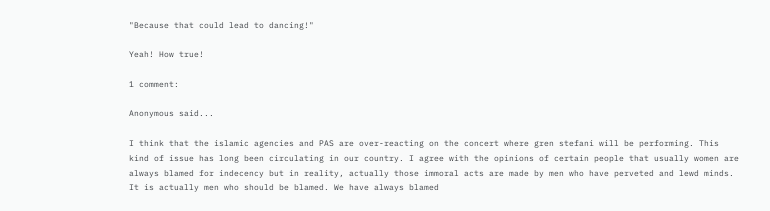"Because that could lead to dancing!"

Yeah! How true!

1 comment:

Anonymous said...

I think that the islamic agencies and PAS are over-reacting on the concert where gren stefani will be performing. This kind of issue has long been circulating in our country. I agree with the opinions of certain people that usually women are always blamed for indecency but in reality, actually those immoral acts are made by men who have perveted and lewd minds. It is actually men who should be blamed. We have always blamed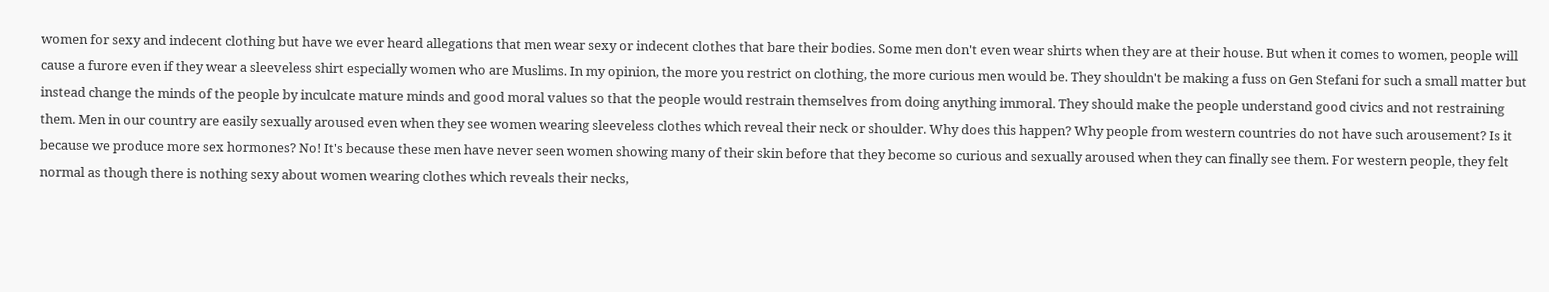women for sexy and indecent clothing but have we ever heard allegations that men wear sexy or indecent clothes that bare their bodies. Some men don't even wear shirts when they are at their house. But when it comes to women, people will cause a furore even if they wear a sleeveless shirt especially women who are Muslims. In my opinion, the more you restrict on clothing, the more curious men would be. They shouldn't be making a fuss on Gen Stefani for such a small matter but instead change the minds of the people by inculcate mature minds and good moral values so that the people would restrain themselves from doing anything immoral. They should make the people understand good civics and not restraining them. Men in our country are easily sexually aroused even when they see women wearing sleeveless clothes which reveal their neck or shoulder. Why does this happen? Why people from western countries do not have such arousement? Is it because we produce more sex hormones? No! It's because these men have never seen women showing many of their skin before that they become so curious and sexually aroused when they can finally see them. For western people, they felt normal as though there is nothing sexy about women wearing clothes which reveals their necks,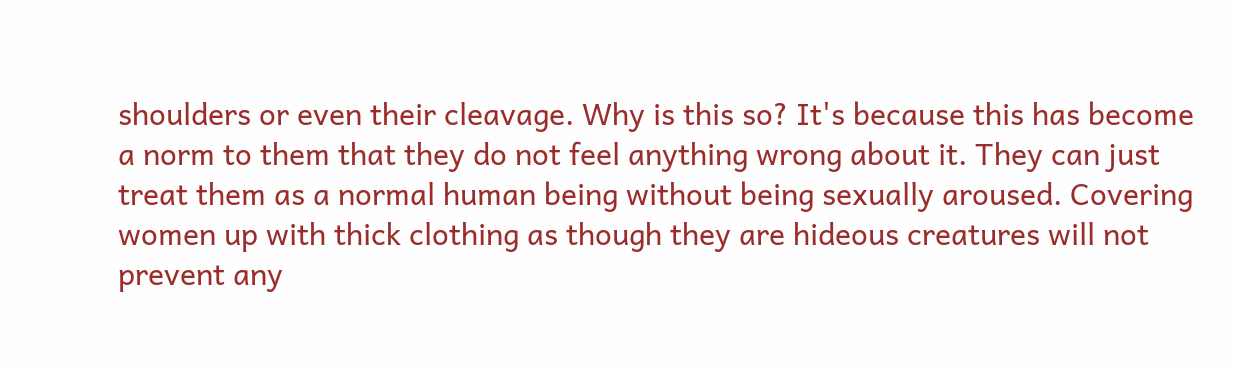shoulders or even their cleavage. Why is this so? It's because this has become a norm to them that they do not feel anything wrong about it. They can just treat them as a normal human being without being sexually aroused. Covering women up with thick clothing as though they are hideous creatures will not prevent any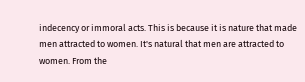indecency or immoral acts. This is because it is nature that made men attracted to women. It's natural that men are attracted to women. From the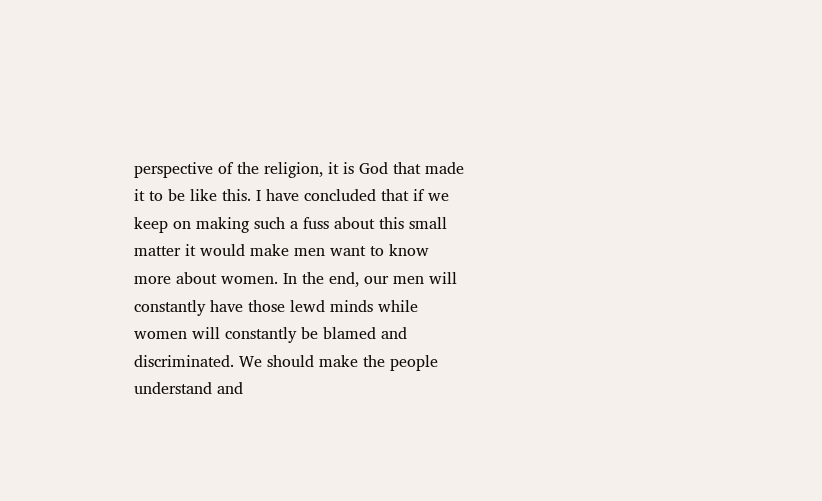perspective of the religion, it is God that made it to be like this. I have concluded that if we keep on making such a fuss about this small matter it would make men want to know more about women. In the end, our men will constantly have those lewd minds while women will constantly be blamed and discriminated. We should make the people understand and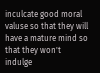inculcate good moral valuse so that they will have a mature mind so that they won't indulge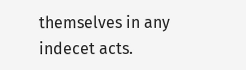themselves in any indecet acts.